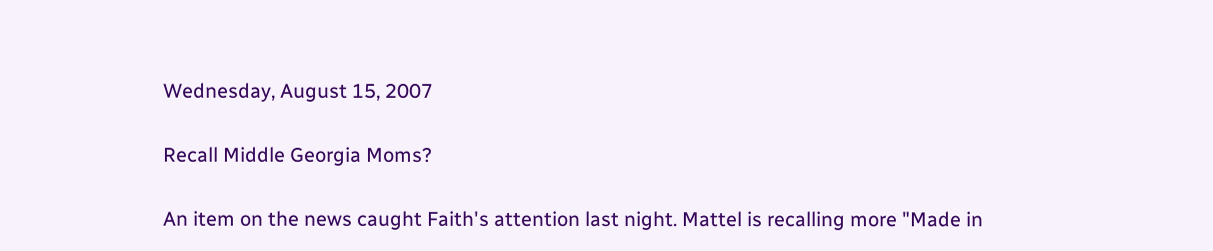Wednesday, August 15, 2007

Recall Middle Georgia Moms?

An item on the news caught Faith's attention last night. Mattel is recalling more "Made in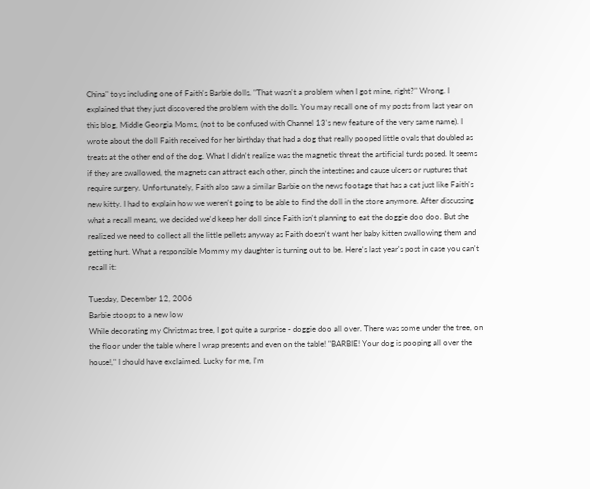China" toys including one of Faith's Barbie dolls. "That wasn't a problem when I got mine, right?" Wrong. I explained that they just discovered the problem with the dolls. You may recall one of my posts from last year on this blog, Middle Georgia Moms, (not to be confused with Channel 13's new feature of the very same name). I wrote about the doll Faith received for her birthday that had a dog that really pooped little ovals that doubled as treats at the other end of the dog. What I didn't realize was the magnetic threat the artificial turds posed. It seems if they are swallowed, the magnets can attract each other, pinch the intestines and cause ulcers or ruptures that require surgery. Unfortunately, Faith also saw a similar Barbie on the news footage that has a cat just like Faith's new kitty. I had to explain how we weren't going to be able to find the doll in the store anymore. After discussing what a recall means, we decided we'd keep her doll since Faith isn't planning to eat the doggie doo doo. But she realized we need to collect all the little pellets anyway as Faith doesn't want her baby kitten swallowing them and getting hurt. What a responsible Mommy my daughter is turning out to be. Here's last year's post in case you can't recall it:

Tuesday, December 12, 2006
Barbie stoops to a new low
While decorating my Christmas tree, I got quite a surprise - doggie doo all over. There was some under the tree, on the floor under the table where I wrap presents and even on the table! "BARBIE! Your dog is pooping all over the house!," I should have exclaimed. Lucky for me, I'm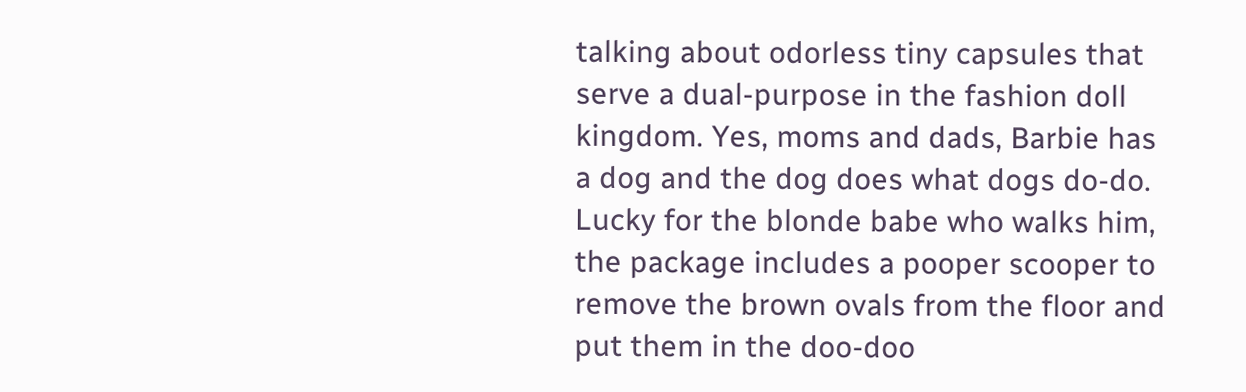talking about odorless tiny capsules that serve a dual-purpose in the fashion doll kingdom. Yes, moms and dads, Barbie has a dog and the dog does what dogs do-do. Lucky for the blonde babe who walks him, the package includes a pooper scooper to remove the brown ovals from the floor and put them in the doo-doo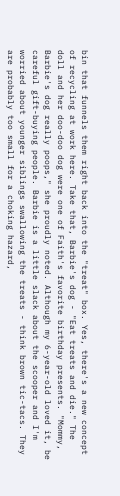bin that funnels them right back into the "treat" box. Yes, there's a new concept of recycling at work here. Take that, Barbie's dog - "Eat treats and die." The doll and her doo-doo dog were one of Faith's favorite birthday presents. "Mommy, Barbie's dog really poops," she proudly noted. Although my 6-year-old loved it, be careful gift-buying people. Barbie is a little slack about the scooper and I'm worried about younger siblings swallowing the treats - think brown tic-tacs. They are probably too small for a choking hazard,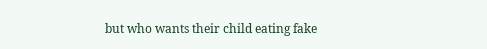but who wants their child eating fake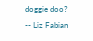doggie doo?
-- Liz Fabian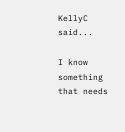KellyC said...

I know something that needs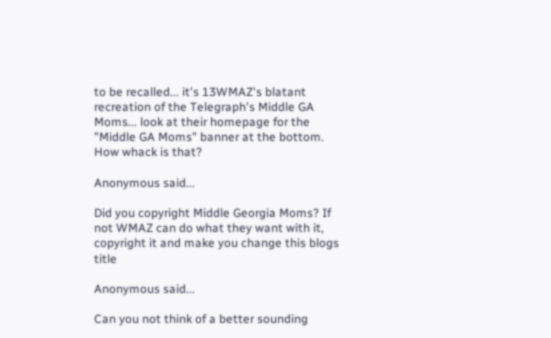to be recalled... it's 13WMAZ's blatant recreation of the Telegraph's Middle GA Moms... look at their homepage for the "Middle GA Moms" banner at the bottom. How whack is that?

Anonymous said...

Did you copyright Middle Georgia Moms? If not WMAZ can do what they want with it, copyright it and make you change this blogs title

Anonymous said...

Can you not think of a better sounding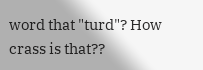word that "turd"? How crass is that??